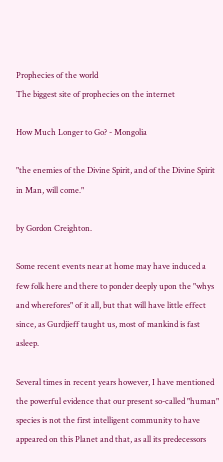Prophecies of the world
The biggest site of prophecies on the internet

How Much Longer to Go? - Mongolia

"the enemies of the Divine Spirit, and of the Divine Spirit in Man, will come."

by Gordon Creighton.

Some recent events near at home may have induced a few folk here and there to ponder deeply upon the "whys and wherefores" of it all, but that will have little effect since, as Gurdjieff taught us, most of mankind is fast asleep.

Several times in recent years however, I have mentioned the powerful evidence that our present so-called "human" species is not the first intelligent community to have appeared on this Planet and that, as all its predecessors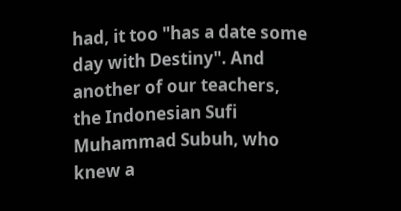had, it too "has a date some day with Destiny". And another of our teachers, the Indonesian Sufi Muhammad Subuh, who knew a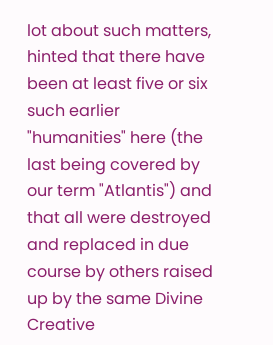lot about such matters, hinted that there have been at least five or six such earlier "humanities" here (the last being covered by our term "Atlantis") and that all were destroyed and replaced in due course by others raised up by the same Divine Creative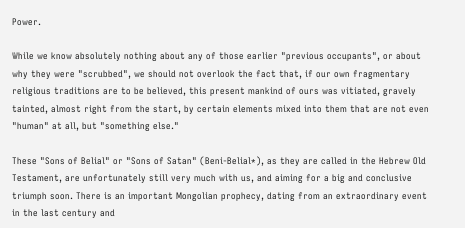Power.

While we know absolutely nothing about any of those earlier "previous occupants", or about why they were "scrubbed", we should not overlook the fact that, if our own fragmentary religious traditions are to be believed, this present mankind of ours was vitiated, gravely tainted, almost right from the start, by certain elements mixed into them that are not even "human" at all, but "something else."

These "Sons of Belial" or "Sons of Satan" (Beni-Belial*), as they are called in the Hebrew Old Testament, are unfortunately still very much with us, and aiming for a big and conclusive triumph soon. There is an important Mongolian prophecy, dating from an extraordinary event in the last century and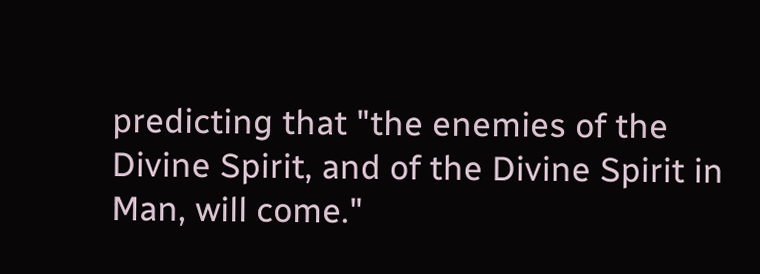predicting that "the enemies of the Divine Spirit, and of the Divine Spirit in Man, will come."